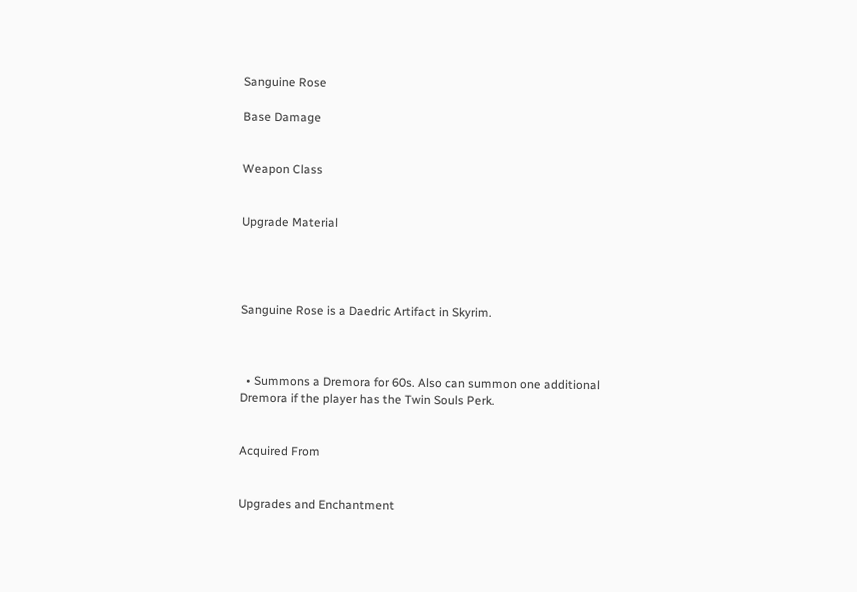Sanguine Rose

Base Damage


Weapon Class


Upgrade Material




Sanguine Rose is a Daedric Artifact in Skyrim.



  • Summons a Dremora for 60s. Also can summon one additional Dremora if the player has the Twin Souls Perk.


Acquired From


Upgrades and Enchantment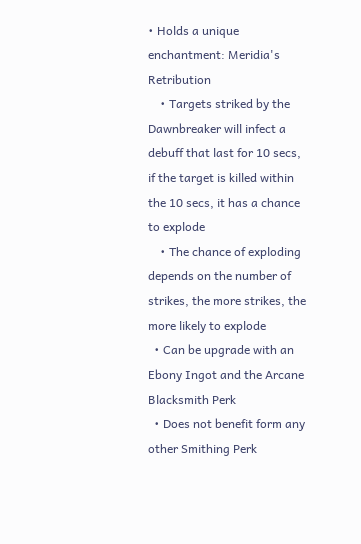• Holds a unique enchantment: Meridia's Retribution
    • Targets striked by the Dawnbreaker will infect a debuff that last for 10 secs, if the target is killed within the 10 secs, it has a chance to explode
    • The chance of exploding depends on the number of strikes, the more strikes, the more likely to explode
  • Can be upgrade with an Ebony Ingot and the Arcane Blacksmith Perk
  • Does not benefit form any other Smithing Perk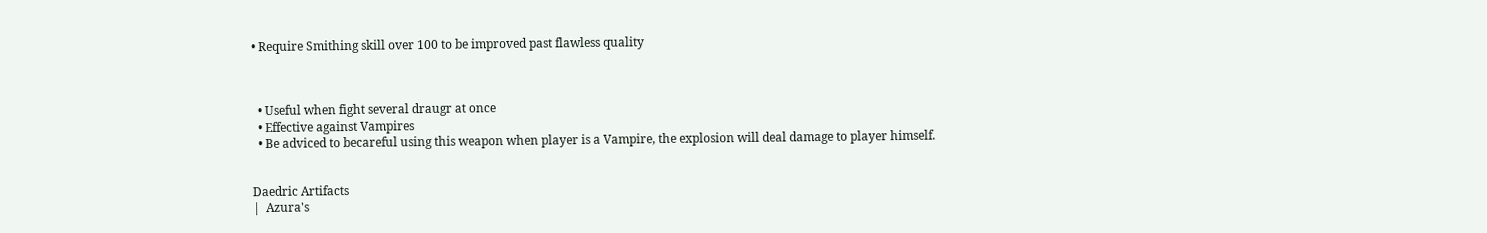• Require Smithing skill over 100 to be improved past flawless quality



  • Useful when fight several draugr at once
  • Effective against Vampires
  • Be adviced to becareful using this weapon when player is a Vampire, the explosion will deal damage to player himself.


Daedric Artifacts
|  Azura's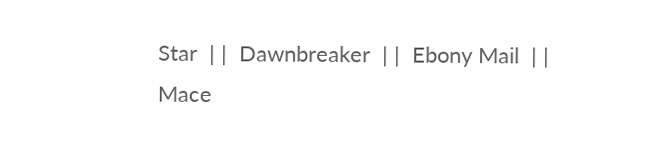Star  | |  Dawnbreaker  | |  Ebony Mail  | |  Mace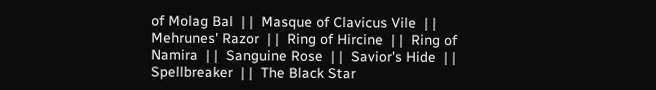of Molag Bal  | |  Masque of Clavicus Vile  | |  Mehrunes' Razor  | |  Ring of Hircine  | |  Ring of Namira  | |  Sanguine Rose  | |  Savior's Hide  | |  Spellbreaker  | |  The Black Star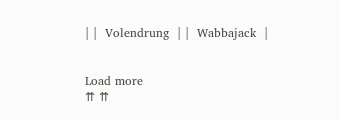| |  Volendrung  | |  Wabbajack  |


Load more
⇈ ⇈